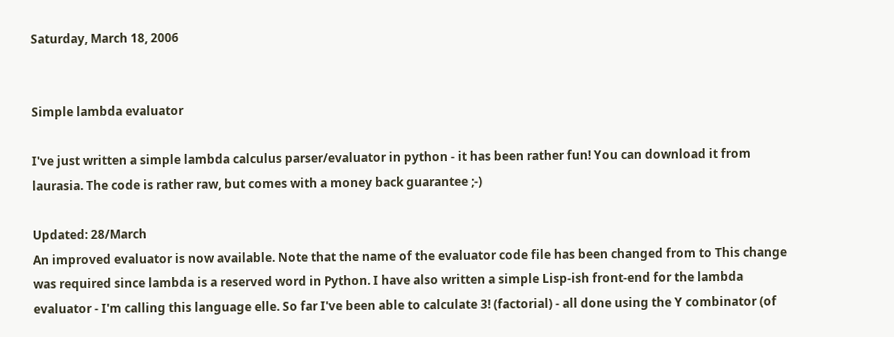Saturday, March 18, 2006


Simple lambda evaluator

I've just written a simple lambda calculus parser/evaluator in python - it has been rather fun! You can download it from laurasia. The code is rather raw, but comes with a money back guarantee ;-)

Updated: 28/March
An improved evaluator is now available. Note that the name of the evaluator code file has been changed from to This change was required since lambda is a reserved word in Python. I have also written a simple Lisp-ish front-end for the lambda evaluator - I'm calling this language elle. So far I've been able to calculate 3! (factorial) - all done using the Y combinator (of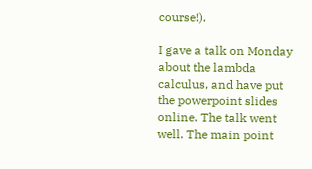course!).

I gave a talk on Monday about the lambda calculus, and have put the powerpoint slides online. The talk went well. The main point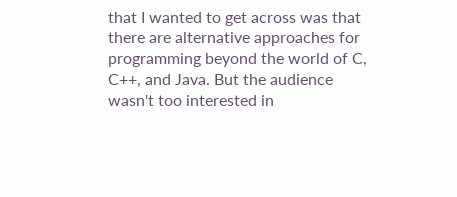that I wanted to get across was that there are alternative approaches for programming beyond the world of C, C++, and Java. But the audience wasn't too interested in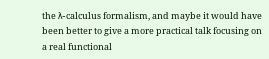the λ-calculus formalism, and maybe it would have been better to give a more practical talk focusing on a real functional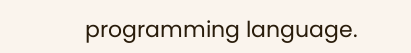programming language.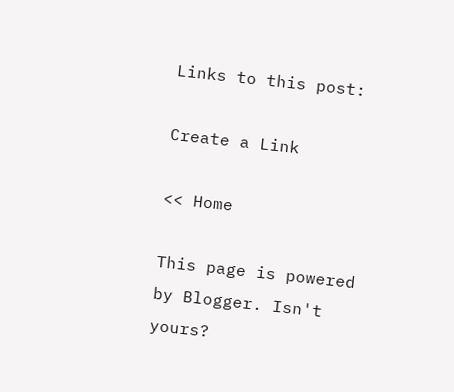Links to this post:

Create a Link

<< Home

This page is powered by Blogger. Isn't yours?